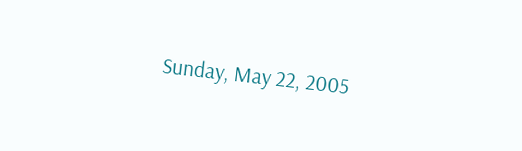Sunday, May 22, 2005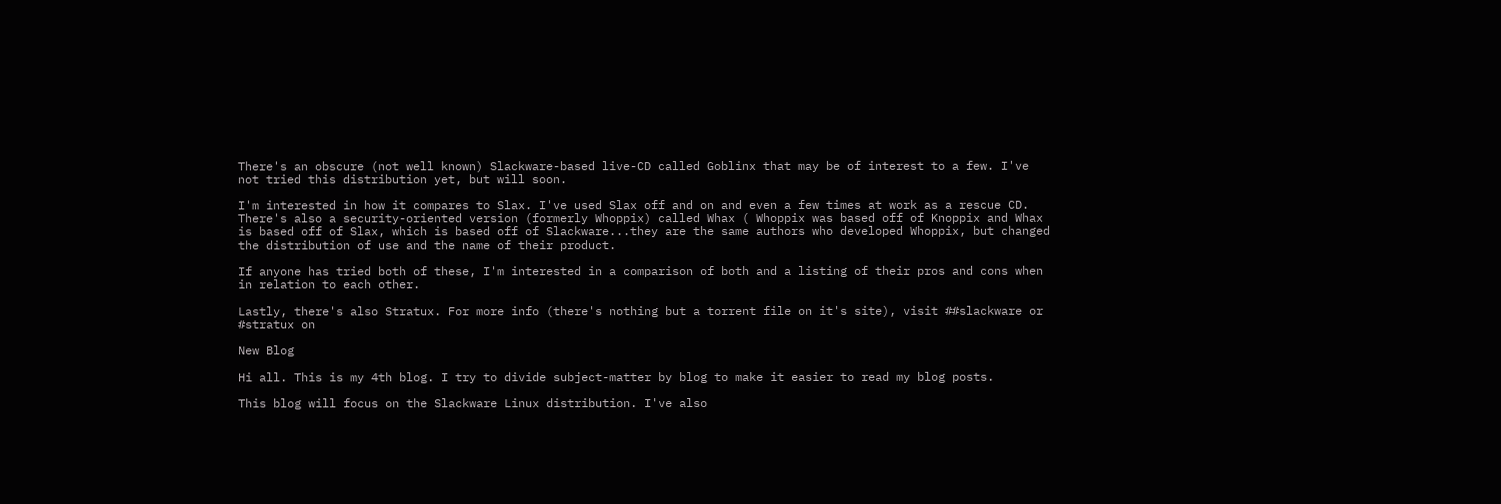There's an obscure (not well known) Slackware-based live-CD called Goblinx that may be of interest to a few. I've not tried this distribution yet, but will soon.

I'm interested in how it compares to Slax. I've used Slax off and on and even a few times at work as a rescue CD. There's also a security-oriented version (formerly Whoppix) called Whax ( Whoppix was based off of Knoppix and Whax is based off of Slax, which is based off of Slackware...they are the same authors who developed Whoppix, but changed the distribution of use and the name of their product.

If anyone has tried both of these, I'm interested in a comparison of both and a listing of their pros and cons when in relation to each other.

Lastly, there's also Stratux. For more info (there's nothing but a torrent file on it's site), visit ##slackware or #stratux on

New Blog

Hi all. This is my 4th blog. I try to divide subject-matter by blog to make it easier to read my blog posts.

This blog will focus on the Slackware Linux distribution. I've also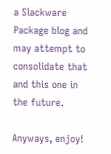a Slackware Package blog and may attempt to consolidate that and this one in the future.

Anyways, enjoy!